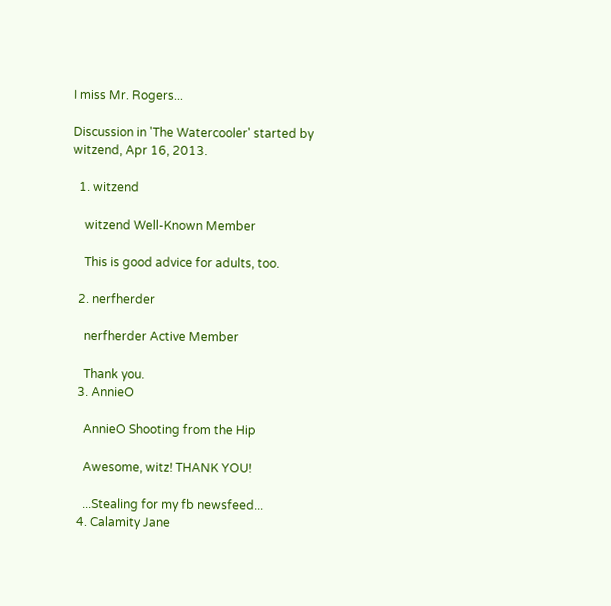I miss Mr. Rogers...

Discussion in 'The Watercooler' started by witzend, Apr 16, 2013.

  1. witzend

    witzend Well-Known Member

    This is good advice for adults, too.

  2. nerfherder

    nerfherder Active Member

    Thank you.
  3. AnnieO

    AnnieO Shooting from the Hip

    Awesome, witz! THANK YOU!

    ...Stealing for my fb newsfeed...
  4. Calamity Jane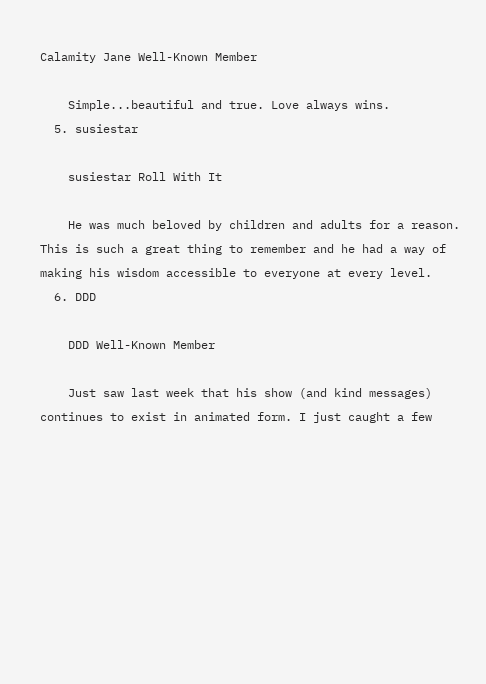Calamity Jane Well-Known Member

    Simple...beautiful and true. Love always wins.
  5. susiestar

    susiestar Roll With It

    He was much beloved by children and adults for a reason. This is such a great thing to remember and he had a way of making his wisdom accessible to everyone at every level.
  6. DDD

    DDD Well-Known Member

    Just saw last week that his show (and kind messages) continues to exist in animated form. I just caught a few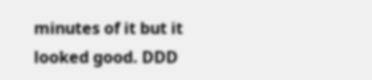minutes of it but it looked good. DDD